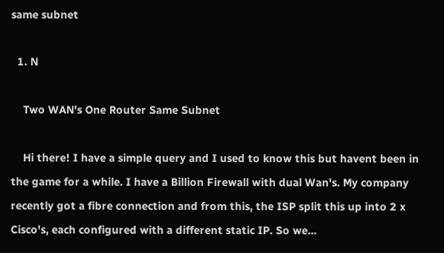same subnet

  1. N

    Two WAN's One Router Same Subnet

    Hi there! I have a simple query and I used to know this but havent been in the game for a while. I have a Billion Firewall with dual Wan's. My company recently got a fibre connection and from this, the ISP split this up into 2 x Cisco's, each configured with a different static IP. So we...